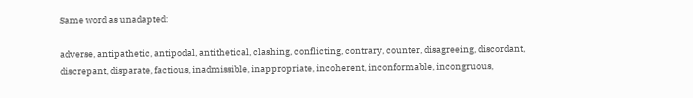Same word as unadapted:

adverse, antipathetic, antipodal, antithetical, clashing, conflicting, contrary, counter, disagreeing, discordant, discrepant, disparate, factious, inadmissible, inappropriate, incoherent, inconformable, incongruous,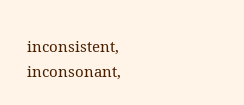inconsistent, inconsonant,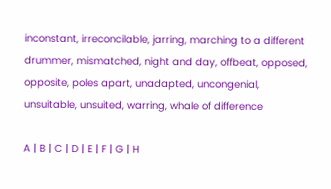inconstant, irreconcilable, jarring, marching to a different drummer, mismatched, night and day, offbeat, opposed, opposite, poles apart, unadapted, uncongenial, unsuitable, unsuited, warring, whale of difference

A | B | C | D | E | F | G | H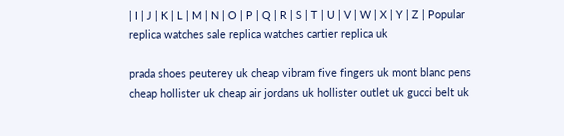| I | J | K | L | M | N | O | P | Q | R | S | T | U | V | W | X | Y | Z | Popular
replica watches sale replica watches cartier replica uk

prada shoes peuterey uk cheap vibram five fingers uk mont blanc pens cheap hollister uk cheap air jordans uk hollister outlet uk gucci belt uk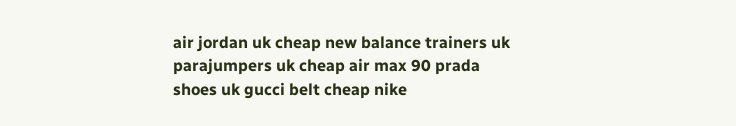air jordan uk cheap new balance trainers uk parajumpers uk cheap air max 90 prada shoes uk gucci belt cheap nike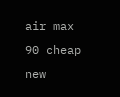air max 90 cheap new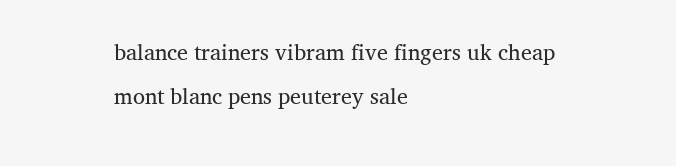balance trainers vibram five fingers uk cheap mont blanc pens peuterey sale